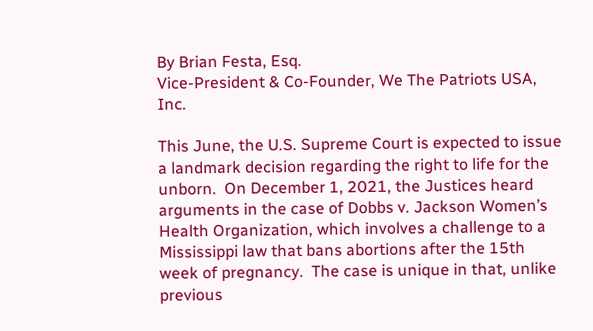By Brian Festa, Esq.
Vice-President & Co-Founder, We The Patriots USA, Inc.

This June, the U.S. Supreme Court is expected to issue a landmark decision regarding the right to life for the unborn.  On December 1, 2021, the Justices heard arguments in the case of Dobbs v. Jackson Women’s Health Organization, which involves a challenge to a Mississippi law that bans abortions after the 15th week of pregnancy.  The case is unique in that, unlike previous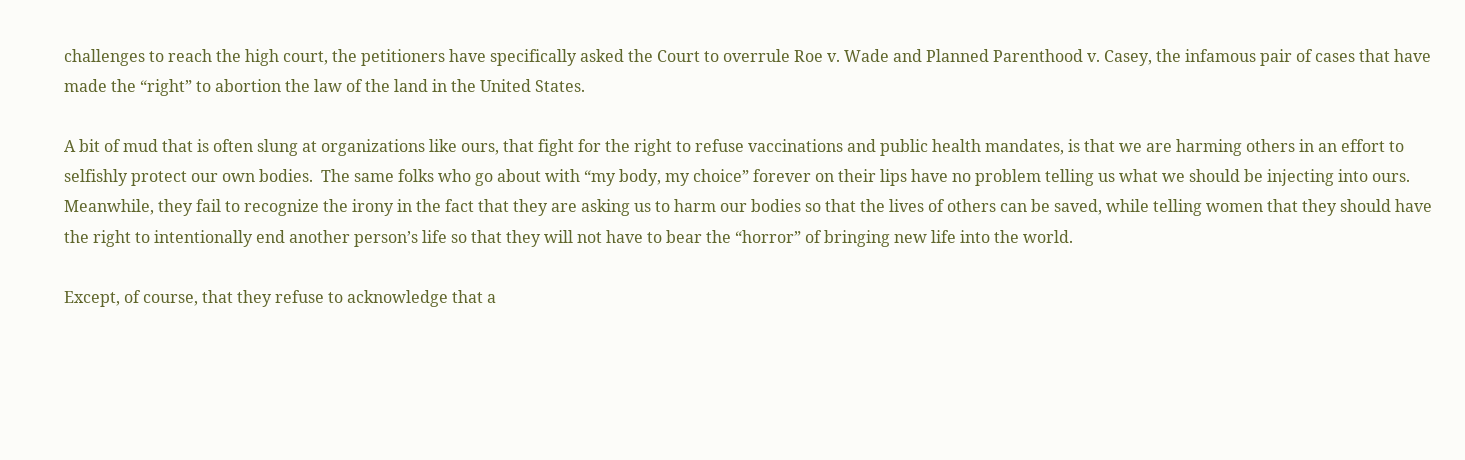challenges to reach the high court, the petitioners have specifically asked the Court to overrule Roe v. Wade and Planned Parenthood v. Casey, the infamous pair of cases that have made the “right” to abortion the law of the land in the United States.

A bit of mud that is often slung at organizations like ours, that fight for the right to refuse vaccinations and public health mandates, is that we are harming others in an effort to selfishly protect our own bodies.  The same folks who go about with “my body, my choice” forever on their lips have no problem telling us what we should be injecting into ours.  Meanwhile, they fail to recognize the irony in the fact that they are asking us to harm our bodies so that the lives of others can be saved, while telling women that they should have the right to intentionally end another person’s life so that they will not have to bear the “horror” of bringing new life into the world.

Except, of course, that they refuse to acknowledge that a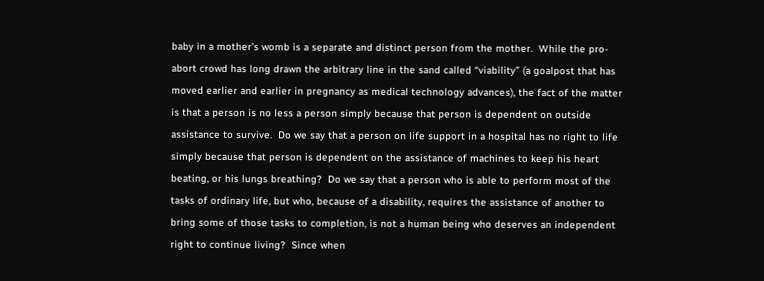baby in a mother’s womb is a separate and distinct person from the mother.  While the pro-abort crowd has long drawn the arbitrary line in the sand called “viability” (a goalpost that has moved earlier and earlier in pregnancy as medical technology advances), the fact of the matter is that a person is no less a person simply because that person is dependent on outside assistance to survive.  Do we say that a person on life support in a hospital has no right to life simply because that person is dependent on the assistance of machines to keep his heart beating, or his lungs breathing?  Do we say that a person who is able to perform most of the tasks of ordinary life, but who, because of a disability, requires the assistance of another to bring some of those tasks to completion, is not a human being who deserves an independent right to continue living?  Since when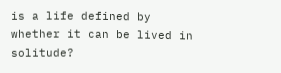is a life defined by whether it can be lived in solitude?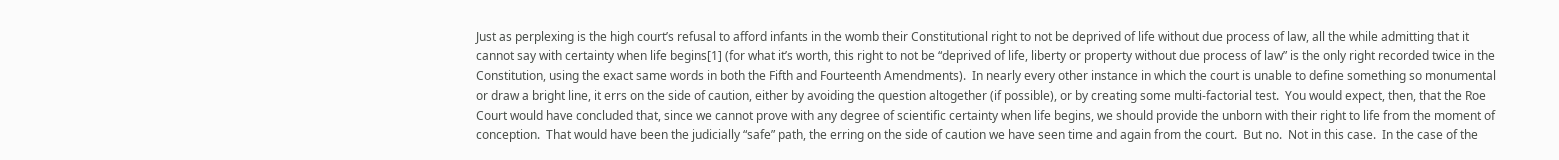Just as perplexing is the high court’s refusal to afford infants in the womb their Constitutional right to not be deprived of life without due process of law, all the while admitting that it cannot say with certainty when life begins[1] (for what it’s worth, this right to not be “deprived of life, liberty or property without due process of law” is the only right recorded twice in the Constitution, using the exact same words in both the Fifth and Fourteenth Amendments).  In nearly every other instance in which the court is unable to define something so monumental or draw a bright line, it errs on the side of caution, either by avoiding the question altogether (if possible), or by creating some multi-factorial test.  You would expect, then, that the Roe Court would have concluded that, since we cannot prove with any degree of scientific certainty when life begins, we should provide the unborn with their right to life from the moment of conception.  That would have been the judicially “safe” path, the erring on the side of caution we have seen time and again from the court.  But no.  Not in this case.  In the case of the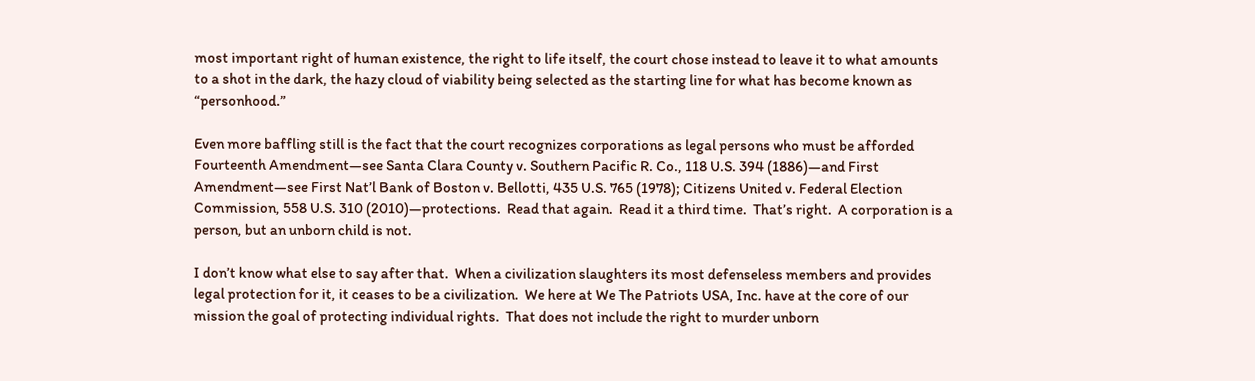most important right of human existence, the right to life itself, the court chose instead to leave it to what amounts to a shot in the dark, the hazy cloud of viability being selected as the starting line for what has become known as “personhood.”

Even more baffling still is the fact that the court recognizes corporations as legal persons who must be afforded Fourteenth Amendment—see Santa Clara County v. Southern Pacific R. Co., 118 U.S. 394 (1886)—and First Amendment—see First Nat’l Bank of Boston v. Bellotti, 435 U.S. 765 (1978); Citizens United v. Federal Election Commission, 558 U.S. 310 (2010)—protections.  Read that again.  Read it a third time.  That’s right.  A corporation is a person, but an unborn child is not.

I don’t know what else to say after that.  When a civilization slaughters its most defenseless members and provides legal protection for it, it ceases to be a civilization.  We here at We The Patriots USA, Inc. have at the core of our mission the goal of protecting individual rights.  That does not include the right to murder unborn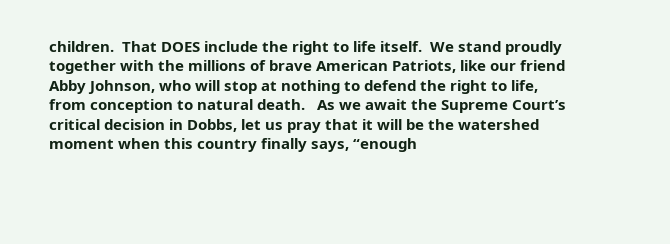children.  That DOES include the right to life itself.  We stand proudly together with the millions of brave American Patriots, like our friend Abby Johnson, who will stop at nothing to defend the right to life, from conception to natural death.   As we await the Supreme Court’s critical decision in Dobbs, let us pray that it will be the watershed moment when this country finally says, “enough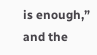is enough,” and the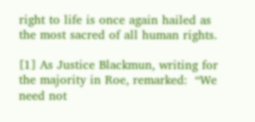right to life is once again hailed as the most sacred of all human rights.

[1] As Justice Blackmun, writing for the majority in Roe, remarked:  “We need not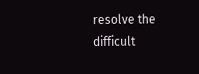resolve the difficult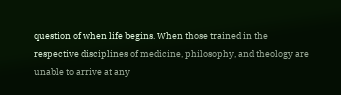question of when life begins. When those trained in the respective disciplines of medicine, philosophy, and theology are unable to arrive at any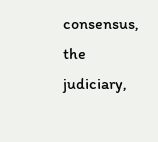consensus, the judiciary,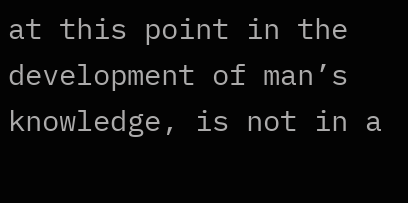at this point in the development of man’s knowledge, is not in a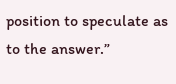position to speculate as to the answer.”